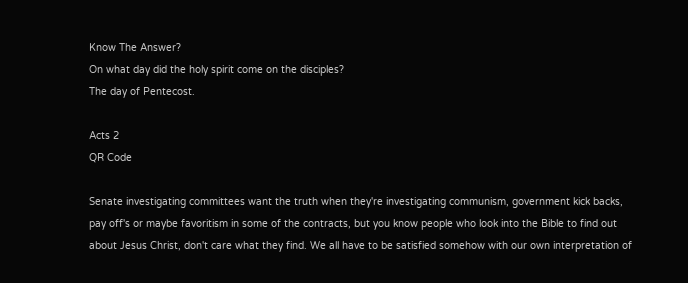Know The Answer?
On what day did the holy spirit come on the disciples?
The day of Pentecost.

Acts 2
QR Code

Senate investigating committees want the truth when they're investigating communism, government kick backs, pay off's or maybe favoritism in some of the contracts, but you know people who look into the Bible to find out about Jesus Christ, don't care what they find. We all have to be satisfied somehow with our own interpretation of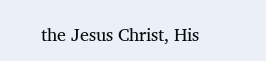the Jesus Christ, His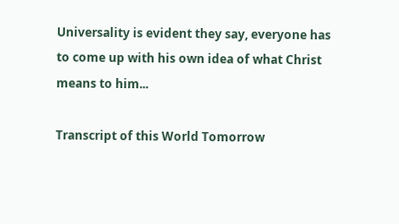Universality is evident they say, everyone has to come up with his own idea of what Christ means to him...

Transcript of this World Tomorrow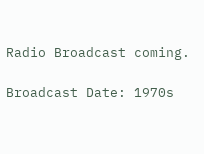Radio Broadcast coming.

Broadcast Date: 1970s